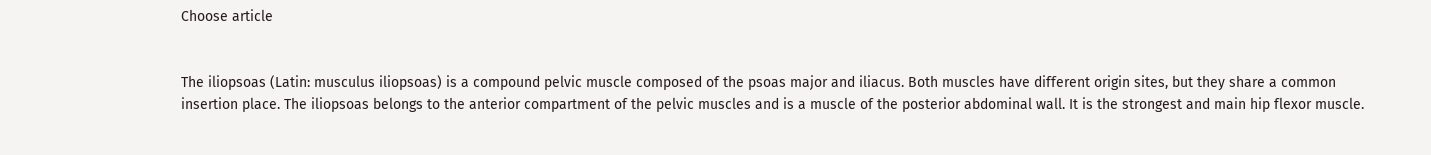Choose article


The iliopsoas (Latin: musculus iliopsoas) is a compound pelvic muscle composed of the psoas major and iliacus. Both muscles have different origin sites, but they share a common insertion place. The iliopsoas belongs to the anterior compartment of the pelvic muscles and is a muscle of the posterior abdominal wall. It is the strongest and main hip flexor muscle.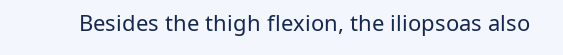Besides the thigh flexion, the iliopsoas also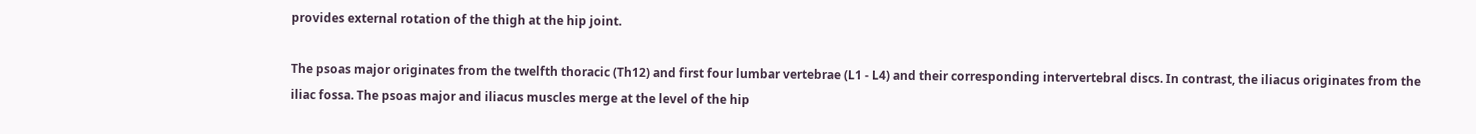provides external rotation of the thigh at the hip joint.

The psoas major originates from the twelfth thoracic (Th12) and first four lumbar vertebrae (L1 - L4) and their corresponding intervertebral discs. In contrast, the iliacus originates from the iliac fossa. The psoas major and iliacus muscles merge at the level of the hip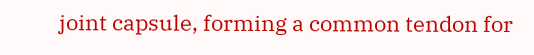joint capsule, forming a common tendon for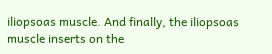iliopsoas muscle. And finally, the iliopsoas muscle inserts on the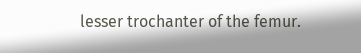lesser trochanter of the femur.